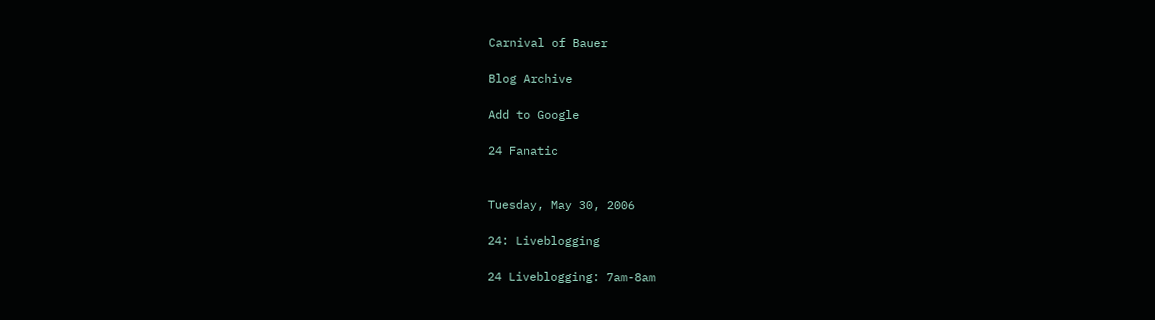Carnival of Bauer

Blog Archive

Add to Google

24 Fanatic


Tuesday, May 30, 2006

24: Liveblogging

24 Liveblogging: 7am-8am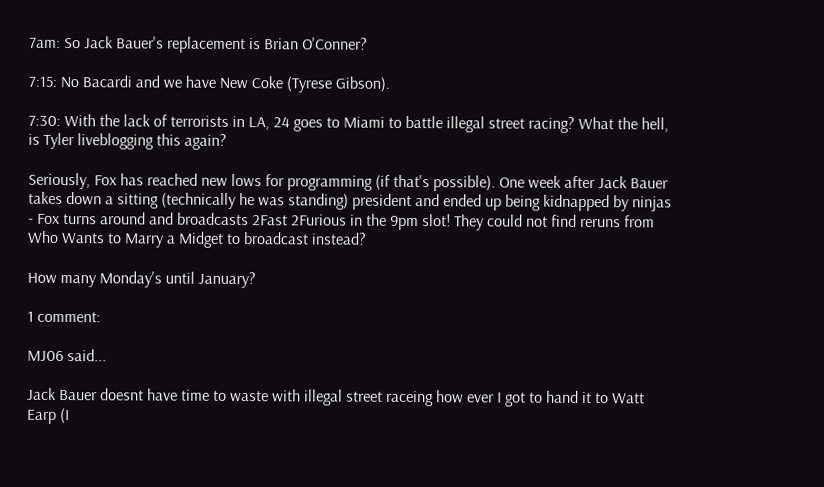7am: So Jack Bauer's replacement is Brian O'Conner?

7:15: No Bacardi and we have New Coke (Tyrese Gibson).

7:30: With the lack of terrorists in LA, 24 goes to Miami to battle illegal street racing? What the hell, is Tyler liveblogging this again?

Seriously, Fox has reached new lows for programming (if that's possible). One week after Jack Bauer takes down a sitting (technically he was standing) president and ended up being kidnapped by ninjas - Fox turns around and broadcasts 2Fast 2Furious in the 9pm slot! They could not find reruns from Who Wants to Marry a Midget to broadcast instead?

How many Monday's until January?

1 comment:

MJ06 said...

Jack Bauer doesnt have time to waste with illegal street raceing how ever I got to hand it to Watt Earp (I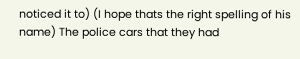noticed it to) (I hope thats the right spelling of his name) The police cars that they had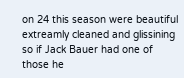on 24 this season were beautiful extreamly cleaned and glissining so if Jack Bauer had one of those he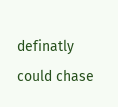definatly could chase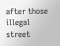after those illegal street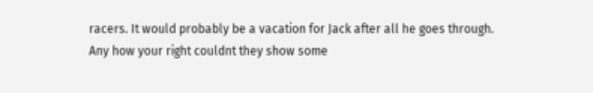racers. It would probably be a vacation for Jack after all he goes through.
Any how your right couldnt they show some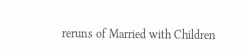reruns of Married with Children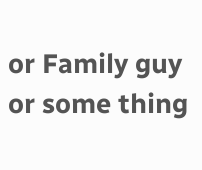or Family guy or some thing